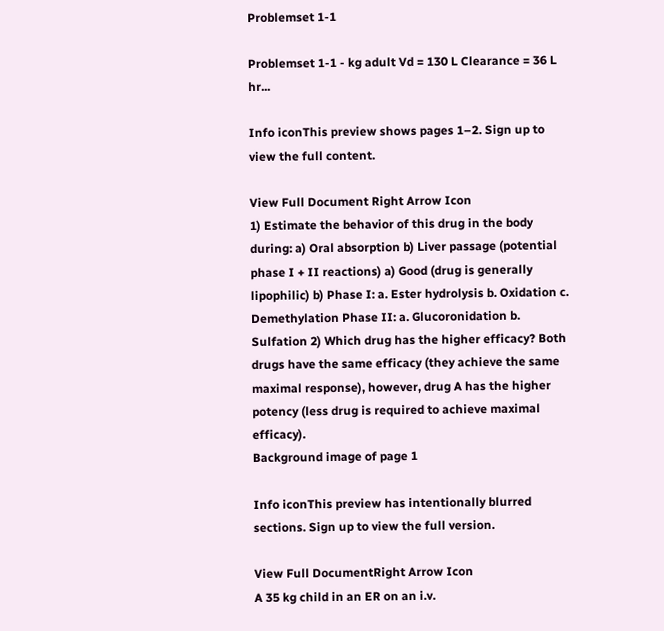Problemset 1-1

Problemset 1-1 - kg adult Vd = 130 L Clearance = 36 L hr...

Info iconThis preview shows pages 1–2. Sign up to view the full content.

View Full Document Right Arrow Icon
1) Estimate the behavior of this drug in the body during: a) Oral absorption b) Liver passage (potential phase I + II reactions) a) Good (drug is generally lipophilic) b) Phase I: a. Ester hydrolysis b. Oxidation c. Demethylation Phase II: a. Glucoronidation b. Sulfation 2) Which drug has the higher efficacy? Both drugs have the same efficacy (they achieve the same maximal response), however, drug A has the higher potency (less drug is required to achieve maximal efficacy).
Background image of page 1

Info iconThis preview has intentionally blurred sections. Sign up to view the full version.

View Full DocumentRight Arrow Icon
A 35 kg child in an ER on an i.v.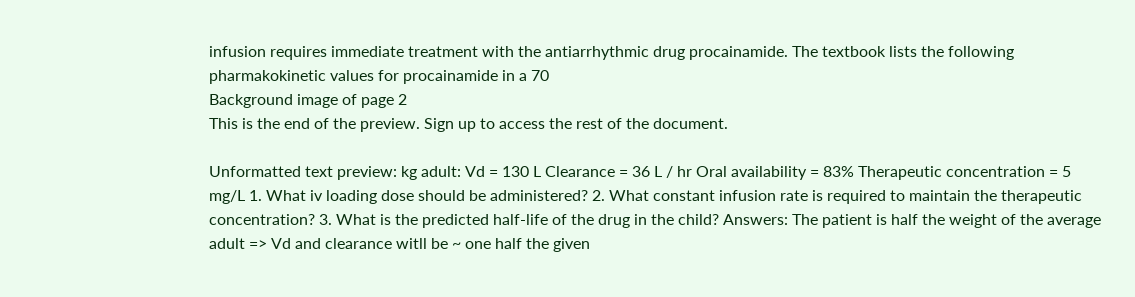infusion requires immediate treatment with the antiarrhythmic drug procainamide. The textbook lists the following pharmakokinetic values for procainamide in a 70
Background image of page 2
This is the end of the preview. Sign up to access the rest of the document.

Unformatted text preview: kg adult: Vd = 130 L Clearance = 36 L / hr Oral availability = 83% Therapeutic concentration = 5 mg/L 1. What iv loading dose should be administered? 2. What constant infusion rate is required to maintain the therapeutic concentration? 3. What is the predicted half-life of the drug in the child? Answers: The patient is half the weight of the average adult => Vd and clearance witll be ~ one half the given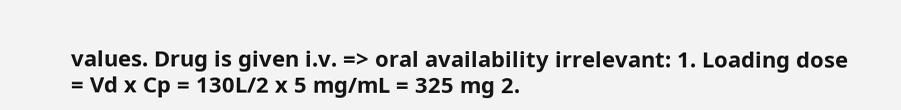values. Drug is given i.v. => oral availability irrelevant: 1. Loading dose = Vd x Cp = 130L/2 x 5 mg/mL = 325 mg 2.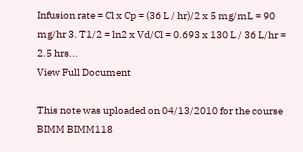Infusion rate = Cl x Cp = (36 L / hr)/2 x 5 mg/mL = 90 mg/hr 3. T1/2 = ln2 x Vd/Cl = 0.693 x 130 L / 36 L/hr = 2.5 hrs...
View Full Document

This note was uploaded on 04/13/2010 for the course BIMM BIMM118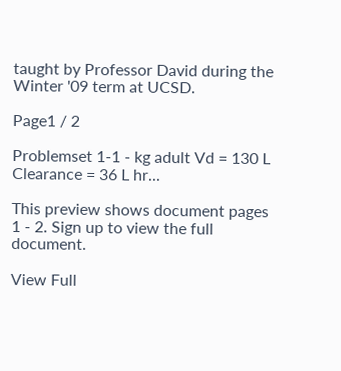taught by Professor David during the Winter '09 term at UCSD.

Page1 / 2

Problemset 1-1 - kg adult Vd = 130 L Clearance = 36 L hr...

This preview shows document pages 1 - 2. Sign up to view the full document.

View Full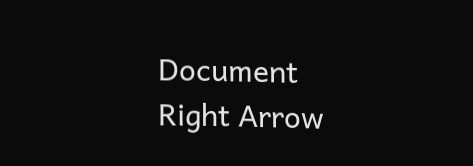Document Right Arrow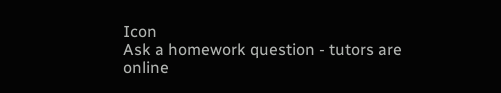Icon
Ask a homework question - tutors are online